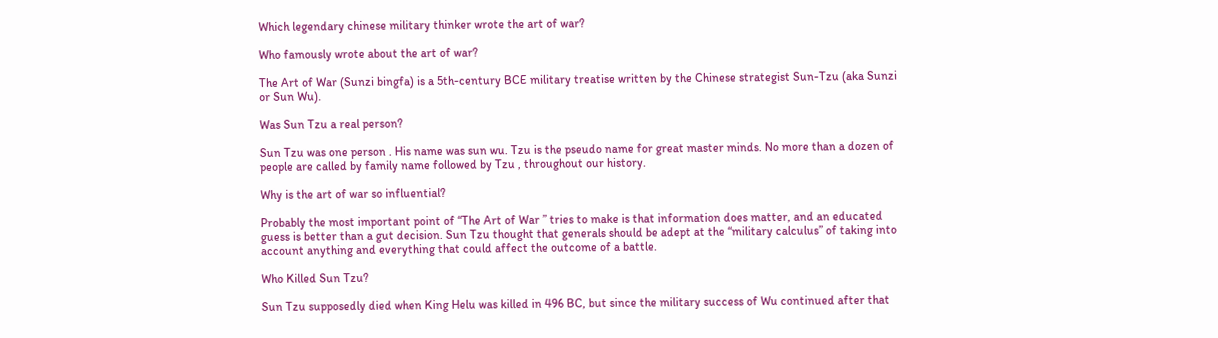Which legendary chinese military thinker wrote the art of war?

Who famously wrote about the art of war?

The Art of War (Sunzi bingfa) is a 5th-century BCE military treatise written by the Chinese strategist Sun-Tzu (aka Sunzi or Sun Wu).

Was Sun Tzu a real person?

Sun Tzu was one person . His name was sun wu. Tzu is the pseudo name for great master minds. No more than a dozen of people are called by family name followed by Tzu , throughout our history.

Why is the art of war so influential?

Probably the most important point of “The Art of War ” tries to make is that information does matter, and an educated guess is better than a gut decision. Sun Tzu thought that generals should be adept at the “military calculus” of taking into account anything and everything that could affect the outcome of a battle.

Who Killed Sun Tzu?

Sun Tzu supposedly died when King Helu was killed in 496 BC, but since the military success of Wu continued after that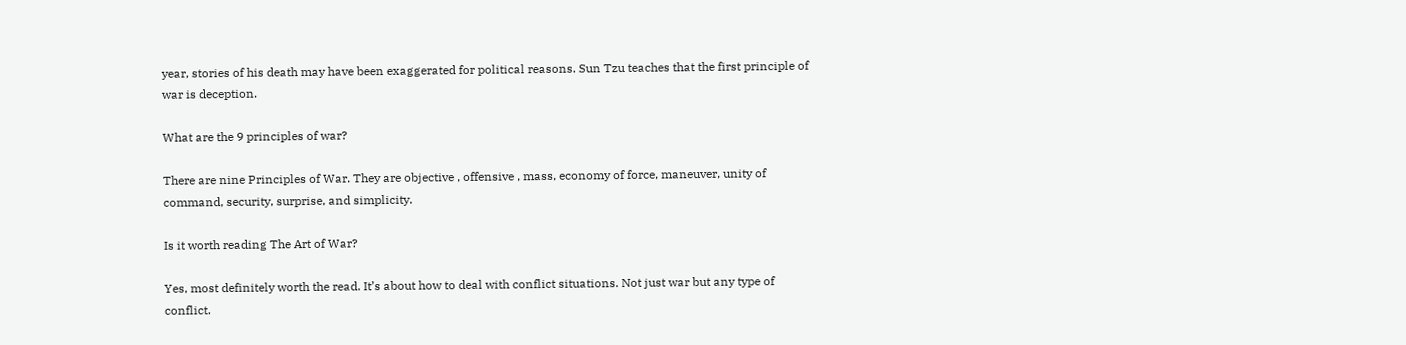year, stories of his death may have been exaggerated for political reasons. Sun Tzu teaches that the first principle of war is deception.

What are the 9 principles of war?

There are nine Principles of War. They are objective , offensive , mass, economy of force, maneuver, unity of command, security, surprise, and simplicity.

Is it worth reading The Art of War?

Yes, most definitely worth the read. It’s about how to deal with conflict situations. Not just war but any type of conflict.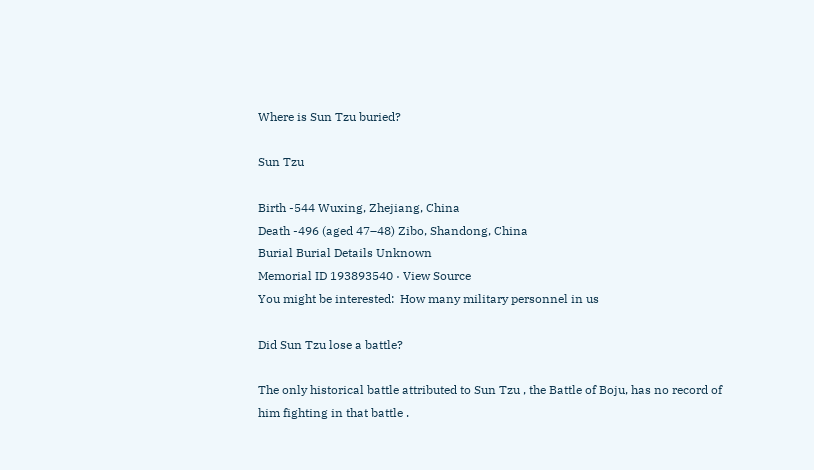Where is Sun Tzu buried?

Sun Tzu

Birth -544 Wuxing, Zhejiang, China
Death -496 (aged 47–48) Zibo, Shandong, China
Burial Burial Details Unknown
Memorial ID 193893540 · View Source
You might be interested:  How many military personnel in us

Did Sun Tzu lose a battle?

The only historical battle attributed to Sun Tzu , the Battle of Boju, has no record of him fighting in that battle .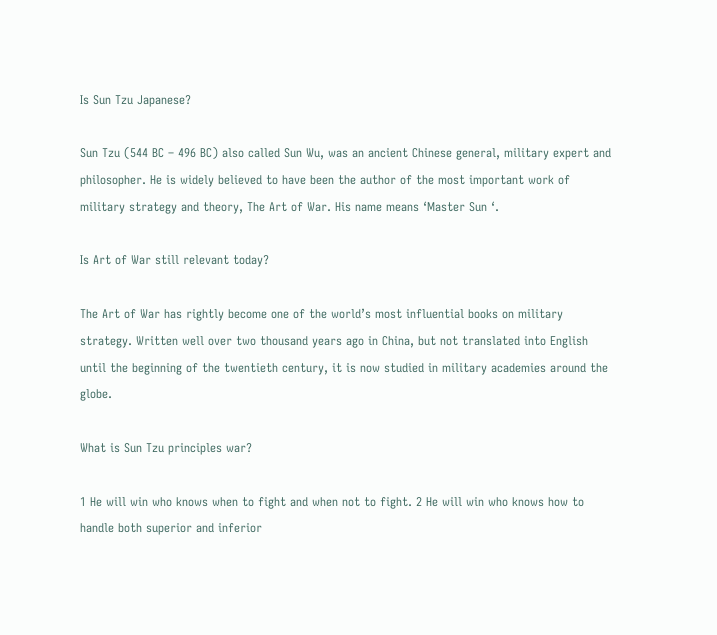Is Sun Tzu Japanese?

Sun Tzu (544 BC – 496 BC) also called Sun Wu, was an ancient Chinese general, military expert and philosopher. He is widely believed to have been the author of the most important work of military strategy and theory, The Art of War. His name means ‘Master Sun ‘.

Is Art of War still relevant today?

The Art of War has rightly become one of the world’s most influential books on military strategy. Written well over two thousand years ago in China, but not translated into English until the beginning of the twentieth century, it is now studied in military academies around the globe.

What is Sun Tzu principles war?

1 He will win who knows when to fight and when not to fight. 2 He will win who knows how to handle both superior and inferior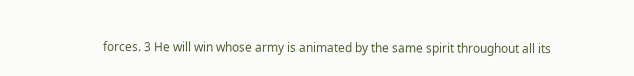forces. 3 He will win whose army is animated by the same spirit throughout all its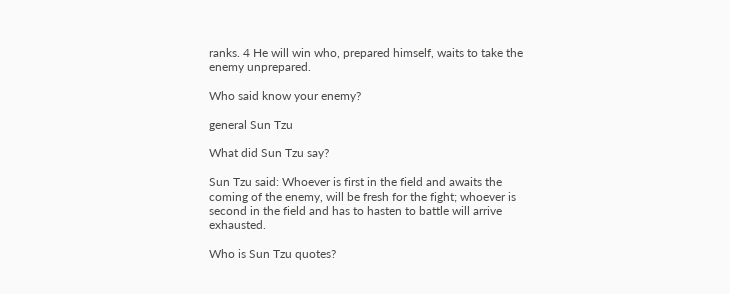ranks. 4 He will win who, prepared himself, waits to take the enemy unprepared.

Who said know your enemy?

general Sun Tzu

What did Sun Tzu say?

Sun Tzu said: Whoever is first in the field and awaits the coming of the enemy, will be fresh for the fight; whoever is second in the field and has to hasten to battle will arrive exhausted.

Who is Sun Tzu quotes?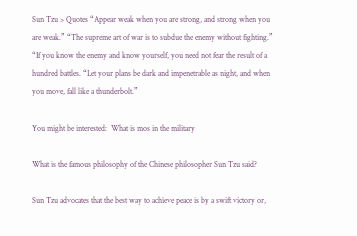Sun Tzu > Quotes “Appear weak when you are strong, and strong when you are weak.” “The supreme art of war is to subdue the enemy without fighting.” “If you know the enemy and know yourself, you need not fear the result of a hundred battles. “Let your plans be dark and impenetrable as night, and when you move, fall like a thunderbolt.”

You might be interested:  What is mos in the military

What is the famous philosophy of the Chinese philosopher Sun Tzu said?

Sun Tzu advocates that the best way to achieve peace is by a swift victory or,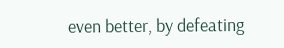even better, by defeating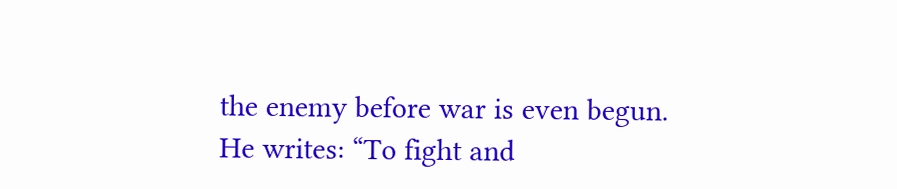the enemy before war is even begun. He writes: “To fight and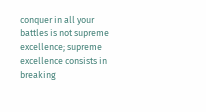conquer in all your battles is not supreme excellence; supreme excellence consists in breaking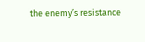the enemy’s resistance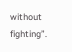without fighting”.